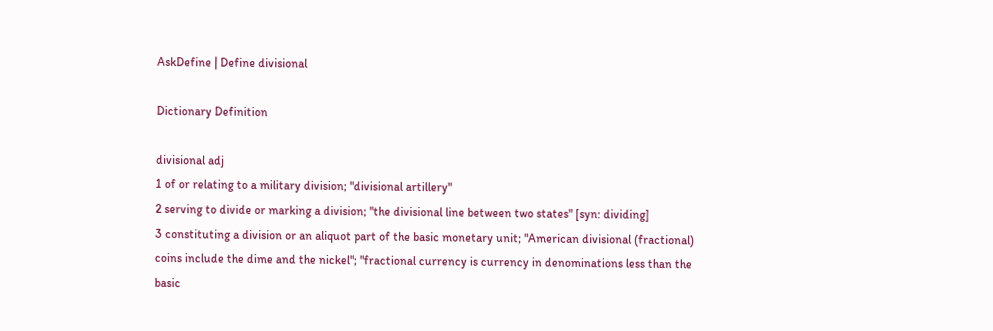AskDefine | Define divisional

Dictionary Definition

divisional adj
1 of or relating to a military division; "divisional artillery"
2 serving to divide or marking a division; "the divisional line between two states" [syn: dividing]
3 constituting a division or an aliquot part of the basic monetary unit; "American divisional (fractional) coins include the dime and the nickel"; "fractional currency is currency in denominations less than the basic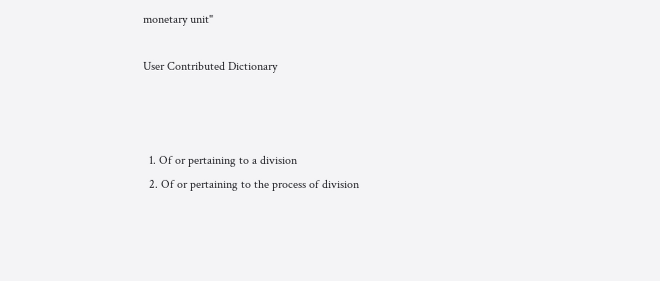monetary unit"

User Contributed Dictionary



  1. Of or pertaining to a division
  2. Of or pertaining to the process of division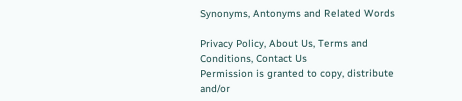Synonyms, Antonyms and Related Words

Privacy Policy, About Us, Terms and Conditions, Contact Us
Permission is granted to copy, distribute and/or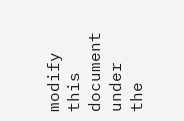modify this document under the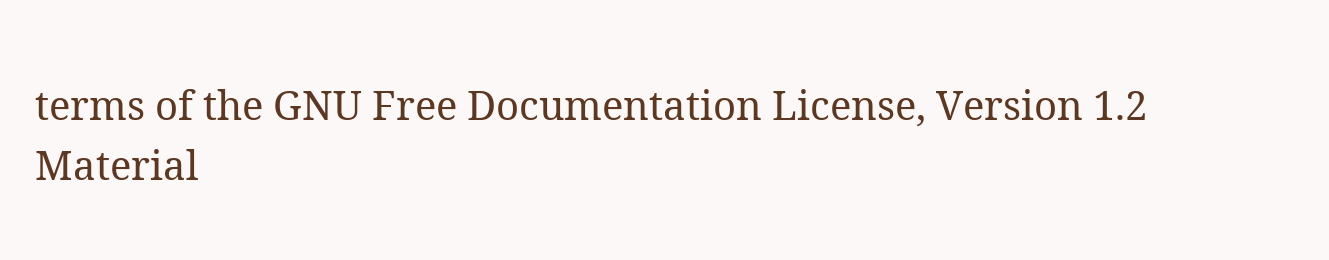terms of the GNU Free Documentation License, Version 1.2
Material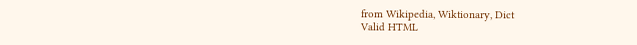from Wikipedia, Wiktionary, Dict
Valid HTML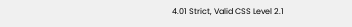4.01 Strict, Valid CSS Level 2.1